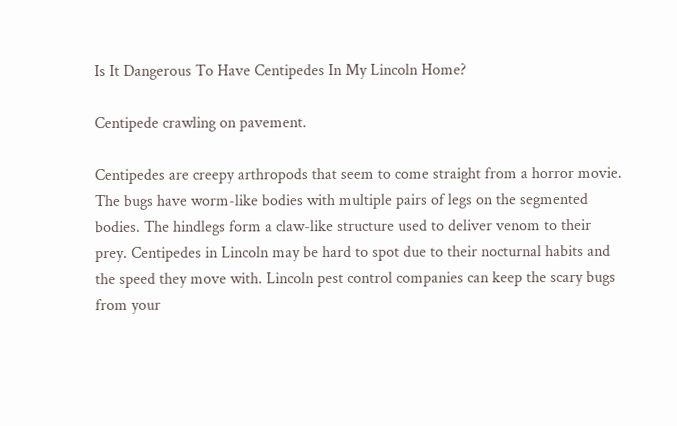Is It Dangerous To Have Centipedes In My Lincoln Home?

Centipede crawling on pavement.

Centipedes are creepy arthropods that seem to come straight from a horror movie. The bugs have worm-like bodies with multiple pairs of legs on the segmented bodies. The hindlegs form a claw-like structure used to deliver venom to their prey. Centipedes in Lincoln may be hard to spot due to their nocturnal habits and the speed they move with. Lincoln pest control companies can keep the scary bugs from your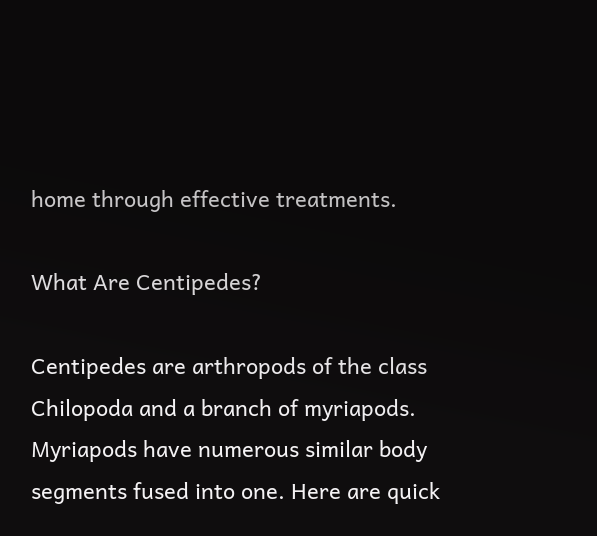home through effective treatments.

What Are Centipedes?

Centipedes are arthropods of the class Chilopoda and a branch of myriapods. Myriapods have numerous similar body segments fused into one. Here are quick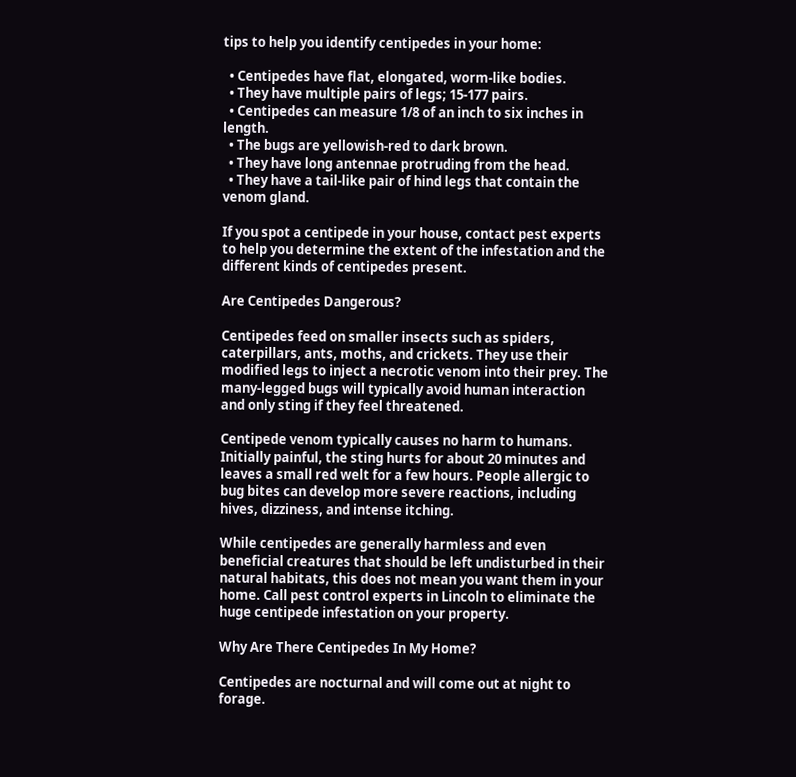tips to help you identify centipedes in your home:

  • Centipedes have flat, elongated, worm-like bodies.
  • They have multiple pairs of legs; 15-177 pairs.
  • Centipedes can measure 1/8 of an inch to six inches in length.
  • The bugs are yellowish-red to dark brown.
  • They have long antennae protruding from the head.
  • They have a tail-like pair of hind legs that contain the venom gland.

If you spot a centipede in your house, contact pest experts to help you determine the extent of the infestation and the different kinds of centipedes present.

Are Centipedes Dangerous?

Centipedes feed on smaller insects such as spiders, caterpillars, ants, moths, and crickets. They use their modified legs to inject a necrotic venom into their prey. The many-legged bugs will typically avoid human interaction and only sting if they feel threatened.

Centipede venom typically causes no harm to humans. Initially painful, the sting hurts for about 20 minutes and leaves a small red welt for a few hours. People allergic to bug bites can develop more severe reactions, including hives, dizziness, and intense itching.

While centipedes are generally harmless and even beneficial creatures that should be left undisturbed in their natural habitats, this does not mean you want them in your home. Call pest control experts in Lincoln to eliminate the huge centipede infestation on your property.

Why Are There Centipedes In My Home?

Centipedes are nocturnal and will come out at night to forage.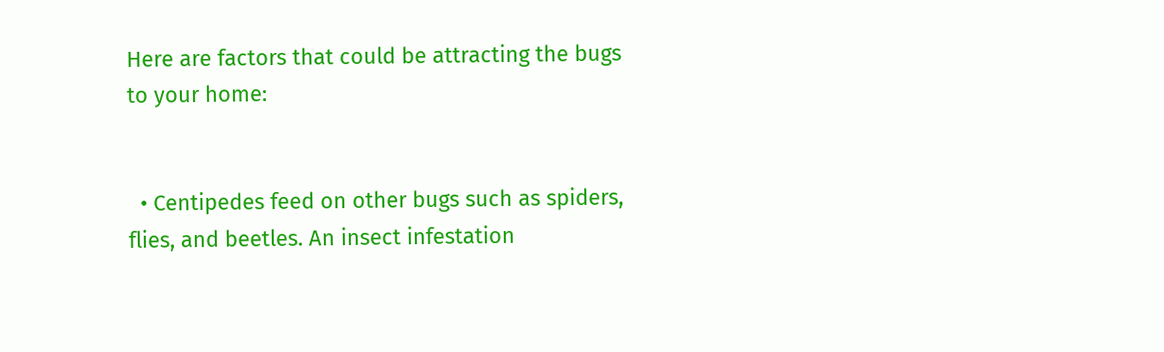Here are factors that could be attracting the bugs to your home:


  • Centipedes feed on other bugs such as spiders, flies, and beetles. An insect infestation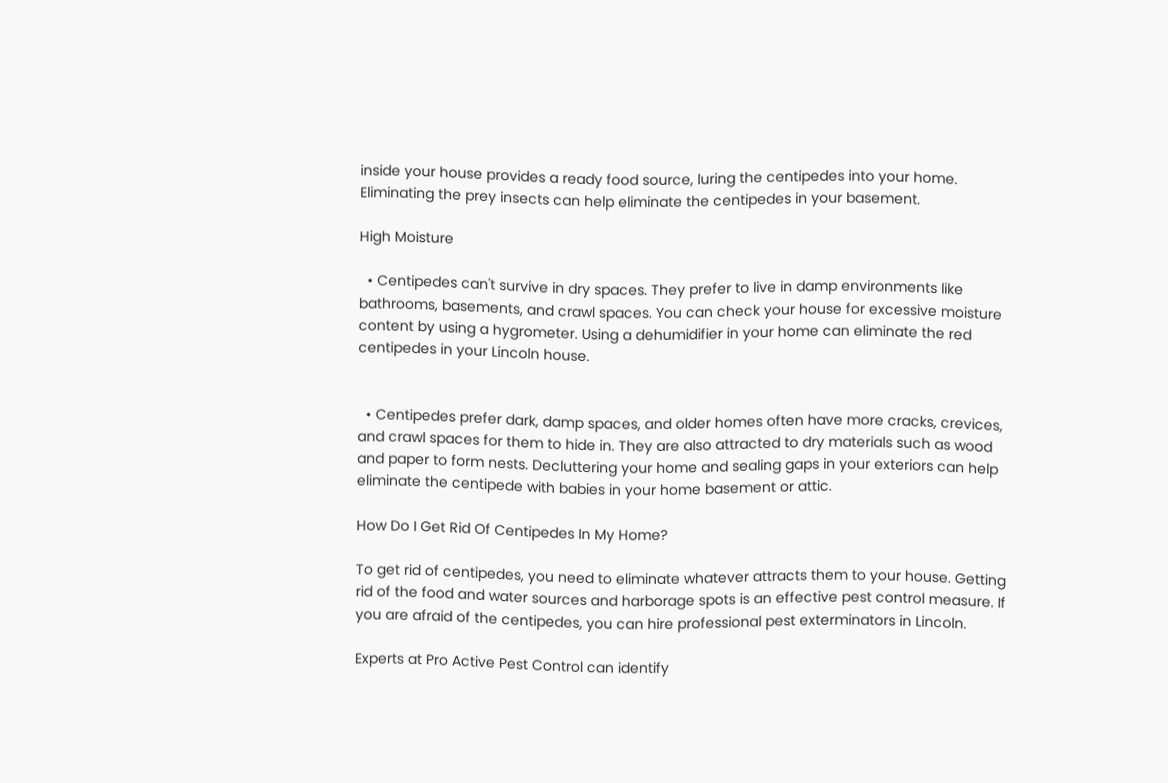inside your house provides a ready food source, luring the centipedes into your home. Eliminating the prey insects can help eliminate the centipedes in your basement.

High Moisture

  • Centipedes can't survive in dry spaces. They prefer to live in damp environments like bathrooms, basements, and crawl spaces. You can check your house for excessive moisture content by using a hygrometer. Using a dehumidifier in your home can eliminate the red centipedes in your Lincoln house.


  • Centipedes prefer dark, damp spaces, and older homes often have more cracks, crevices, and crawl spaces for them to hide in. They are also attracted to dry materials such as wood and paper to form nests. Decluttering your home and sealing gaps in your exteriors can help eliminate the centipede with babies in your home basement or attic.

How Do I Get Rid Of Centipedes In My Home?

To get rid of centipedes, you need to eliminate whatever attracts them to your house. Getting rid of the food and water sources and harborage spots is an effective pest control measure. If you are afraid of the centipedes, you can hire professional pest exterminators in Lincoln.

Experts at Pro Active Pest Control can identify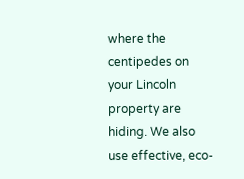where the centipedes on your Lincoln property are hiding. We also use effective, eco-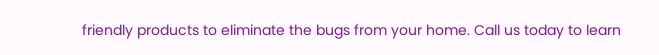friendly products to eliminate the bugs from your home. Call us today to learn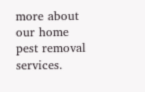more about our home pest removal services.